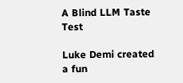A Blind LLM Taste Test

Luke Demi created a fun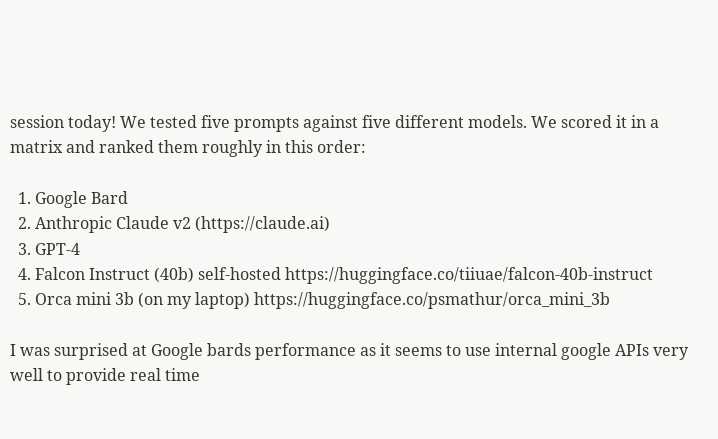session today! We tested five prompts against five different models. We scored it in a matrix and ranked them roughly in this order:

  1. Google Bard
  2. Anthropic Claude v2 (https://claude.ai)
  3. GPT-4
  4. Falcon Instruct (40b) self-hosted https://huggingface.co/tiiuae/falcon-40b-instruct
  5. Orca mini 3b (on my laptop) https://huggingface.co/psmathur/orca_mini_3b

I was surprised at Google bards performance as it seems to use internal google APIs very well to provide real time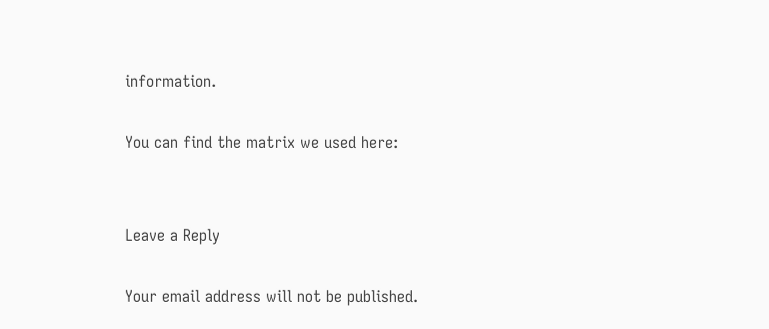information.

You can find the matrix we used here:


Leave a Reply

Your email address will not be published.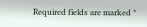Required fields are marked *